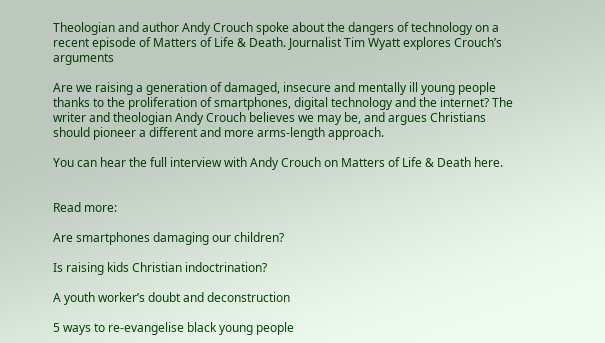Theologian and author Andy Crouch spoke about the dangers of technology on a recent episode of Matters of Life & Death. Journalist Tim Wyatt explores Crouch’s arguments

Are we raising a generation of damaged, insecure and mentally ill young people thanks to the proliferation of smartphones, digital technology and the internet? The writer and theologian Andy Crouch believes we may be, and argues Christians should pioneer a different and more arms-length approach.

You can hear the full interview with Andy Crouch on Matters of Life & Death here.


Read more:

Are smartphones damaging our children?

Is raising kids Christian indoctrination?

A youth worker’s doubt and deconstruction

5 ways to re-evangelise black young people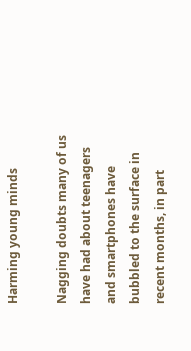Harming young minds

Nagging doubts many of us have had about teenagers and smartphones have bubbled to the surface in recent months, in part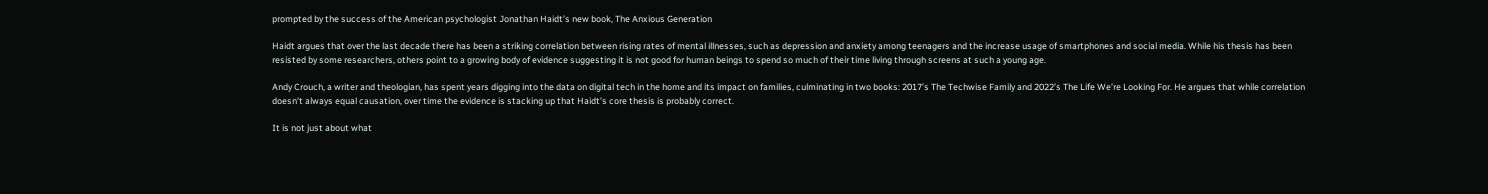prompted by the success of the American psychologist Jonathan Haidt’s new book, The Anxious Generation

Haidt argues that over the last decade there has been a striking correlation between rising rates of mental illnesses, such as depression and anxiety among teenagers and the increase usage of smartphones and social media. While his thesis has been resisted by some researchers, others point to a growing body of evidence suggesting it is not good for human beings to spend so much of their time living through screens at such a young age.

Andy Crouch, a writer and theologian, has spent years digging into the data on digital tech in the home and its impact on families, culminating in two books: 2017’s The Techwise Family and 2022’s The Life We’re Looking For. He argues that while correlation doesn’t always equal causation, over time the evidence is stacking up that Haidt’s core thesis is probably correct.

It is not just about what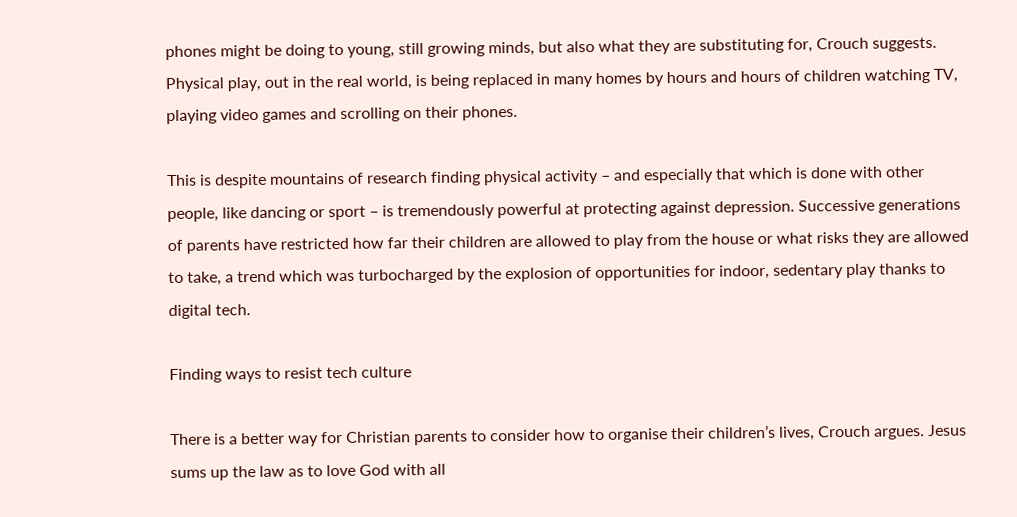phones might be doing to young, still growing minds, but also what they are substituting for, Crouch suggests. Physical play, out in the real world, is being replaced in many homes by hours and hours of children watching TV, playing video games and scrolling on their phones.

This is despite mountains of research finding physical activity – and especially that which is done with other people, like dancing or sport – is tremendously powerful at protecting against depression. Successive generations of parents have restricted how far their children are allowed to play from the house or what risks they are allowed to take, a trend which was turbocharged by the explosion of opportunities for indoor, sedentary play thanks to digital tech.

Finding ways to resist tech culture

There is a better way for Christian parents to consider how to organise their children’s lives, Crouch argues. Jesus sums up the law as to love God with all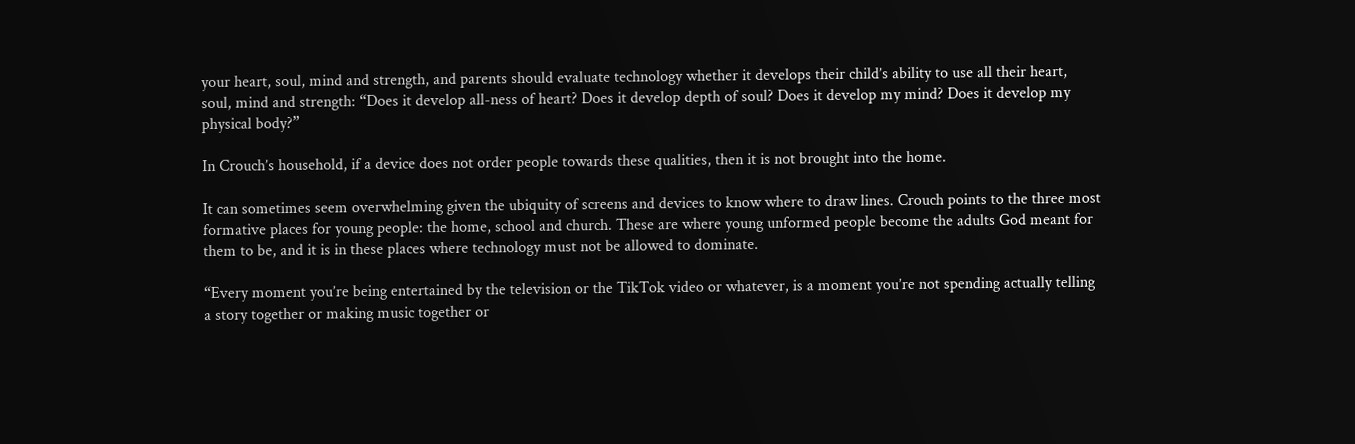your heart, soul, mind and strength, and parents should evaluate technology whether it develops their child’s ability to use all their heart, soul, mind and strength: “Does it develop all-ness of heart? Does it develop depth of soul? Does it develop my mind? Does it develop my physical body?”

In Crouch’s household, if a device does not order people towards these qualities, then it is not brought into the home.

It can sometimes seem overwhelming given the ubiquity of screens and devices to know where to draw lines. Crouch points to the three most formative places for young people: the home, school and church. These are where young unformed people become the adults God meant for them to be, and it is in these places where technology must not be allowed to dominate.

“Every moment you’re being entertained by the television or the TikTok video or whatever, is a moment you’re not spending actually telling a story together or making music together or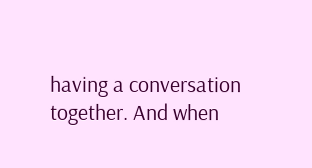having a conversation together. And when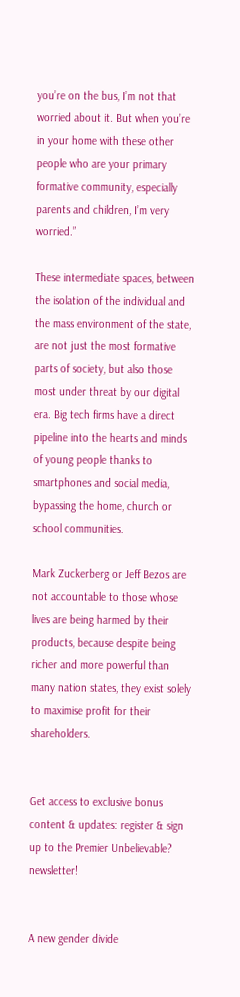you’re on the bus, I’m not that worried about it. But when you’re in your home with these other people who are your primary formative community, especially parents and children, I’m very worried.”

These intermediate spaces, between the isolation of the individual and the mass environment of the state, are not just the most formative parts of society, but also those most under threat by our digital era. Big tech firms have a direct pipeline into the hearts and minds of young people thanks to smartphones and social media, bypassing the home, church or school communities.

Mark Zuckerberg or Jeff Bezos are not accountable to those whose lives are being harmed by their products, because despite being richer and more powerful than many nation states, they exist solely to maximise profit for their shareholders.


Get access to exclusive bonus content & updates: register & sign up to the Premier Unbelievable? newsletter!


A new gender divide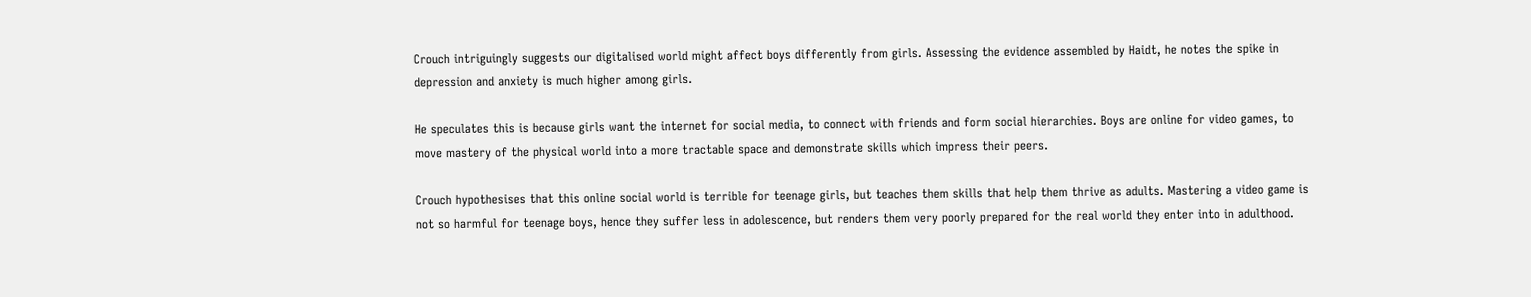Crouch intriguingly suggests our digitalised world might affect boys differently from girls. Assessing the evidence assembled by Haidt, he notes the spike in depression and anxiety is much higher among girls.

He speculates this is because girls want the internet for social media, to connect with friends and form social hierarchies. Boys are online for video games, to move mastery of the physical world into a more tractable space and demonstrate skills which impress their peers.

Crouch hypothesises that this online social world is terrible for teenage girls, but teaches them skills that help them thrive as adults. Mastering a video game is not so harmful for teenage boys, hence they suffer less in adolescence, but renders them very poorly prepared for the real world they enter into in adulthood.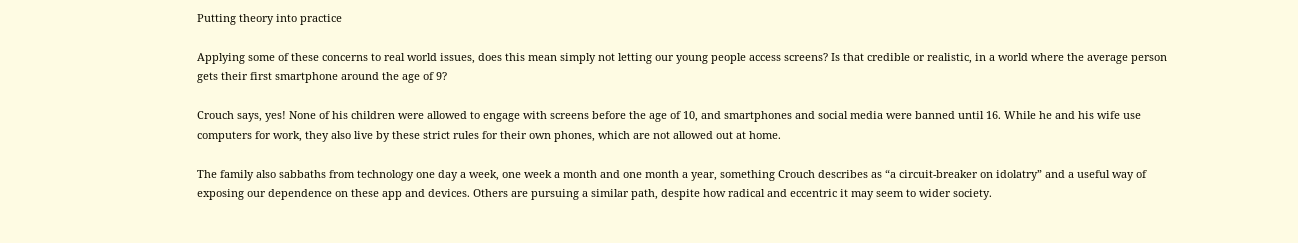Putting theory into practice

Applying some of these concerns to real world issues, does this mean simply not letting our young people access screens? Is that credible or realistic, in a world where the average person gets their first smartphone around the age of 9?

Crouch says, yes! None of his children were allowed to engage with screens before the age of 10, and smartphones and social media were banned until 16. While he and his wife use computers for work, they also live by these strict rules for their own phones, which are not allowed out at home.

The family also sabbaths from technology one day a week, one week a month and one month a year, something Crouch describes as “a circuit-breaker on idolatry” and a useful way of exposing our dependence on these app and devices. Others are pursuing a similar path, despite how radical and eccentric it may seem to wider society.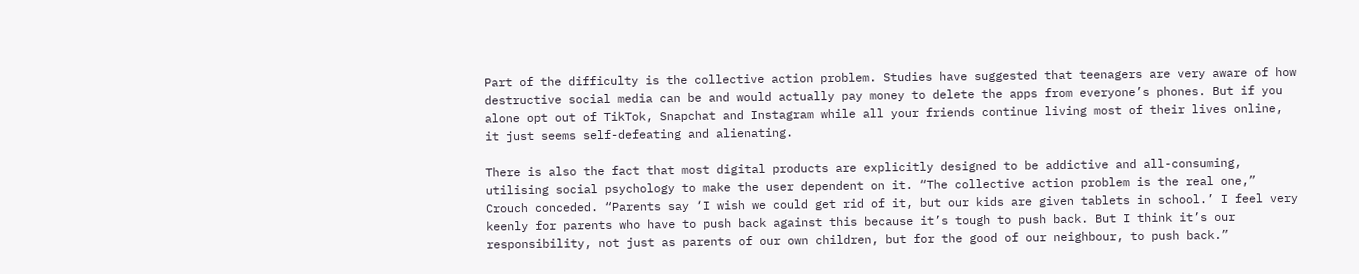Part of the difficulty is the collective action problem. Studies have suggested that teenagers are very aware of how destructive social media can be and would actually pay money to delete the apps from everyone’s phones. But if you alone opt out of TikTok, Snapchat and Instagram while all your friends continue living most of their lives online, it just seems self-defeating and alienating.

There is also the fact that most digital products are explicitly designed to be addictive and all-consuming, utilising social psychology to make the user dependent on it. “The collective action problem is the real one,” Crouch conceded. “Parents say ‘I wish we could get rid of it, but our kids are given tablets in school.’ I feel very keenly for parents who have to push back against this because it’s tough to push back. But I think it’s our responsibility, not just as parents of our own children, but for the good of our neighbour, to push back.”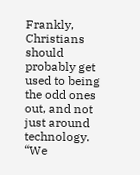Frankly, Christians should probably get used to being the odd ones out, and not just around technology. “We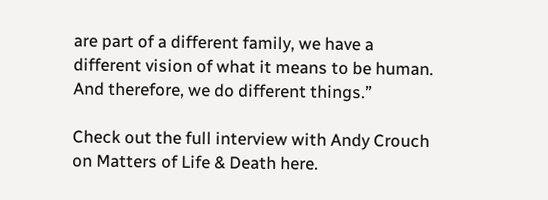are part of a different family, we have a different vision of what it means to be human. And therefore, we do different things.”

Check out the full interview with Andy Crouch on Matters of Life & Death here.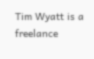Tim Wyatt is a freelance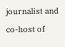journalist and co-host of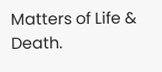Matters of Life & Death.